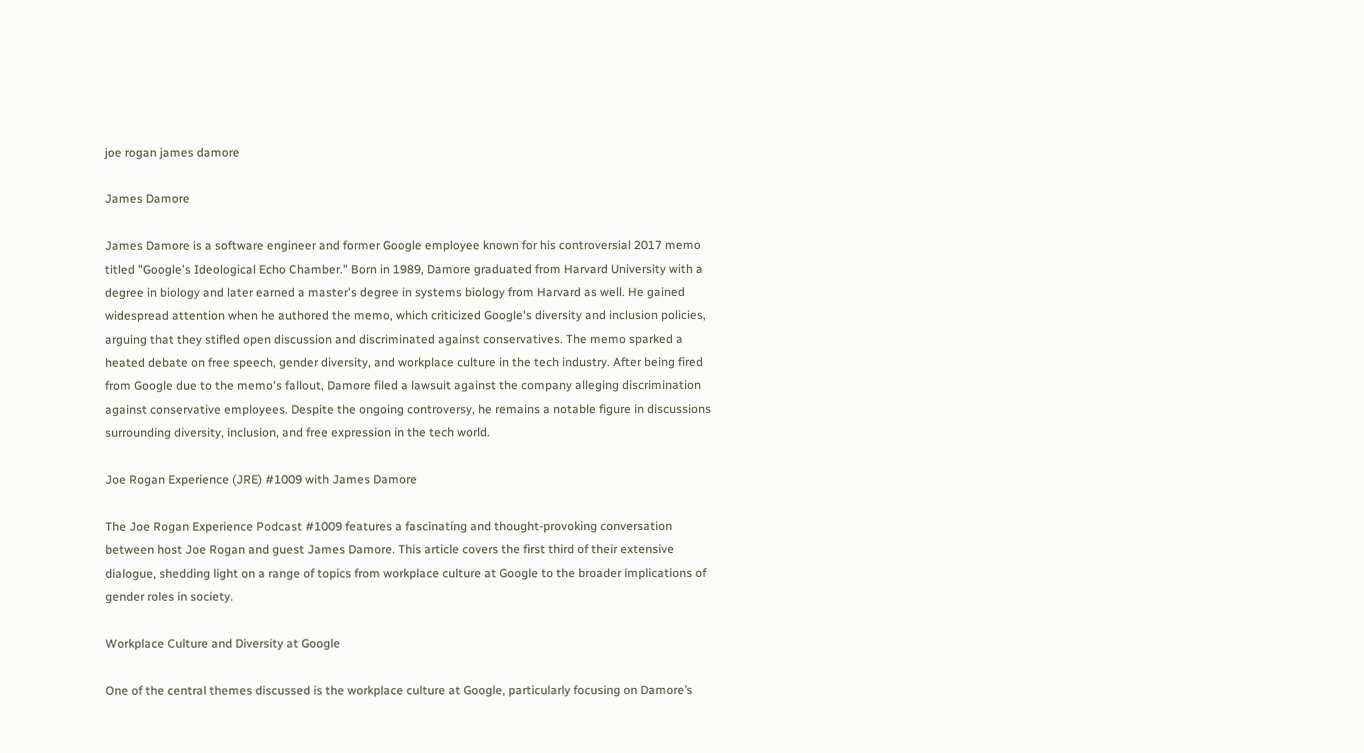joe rogan james damore

James Damore

James Damore is a software engineer and former Google employee known for his controversial 2017 memo titled "Google's Ideological Echo Chamber." Born in 1989, Damore graduated from Harvard University with a degree in biology and later earned a master's degree in systems biology from Harvard as well. He gained widespread attention when he authored the memo, which criticized Google's diversity and inclusion policies, arguing that they stifled open discussion and discriminated against conservatives. The memo sparked a heated debate on free speech, gender diversity, and workplace culture in the tech industry. After being fired from Google due to the memo's fallout, Damore filed a lawsuit against the company alleging discrimination against conservative employees. Despite the ongoing controversy, he remains a notable figure in discussions surrounding diversity, inclusion, and free expression in the tech world.

Joe Rogan Experience (JRE) #1009 with James Damore

The Joe Rogan Experience Podcast #1009 features a fascinating and thought-provoking conversation between host Joe Rogan and guest James Damore. This article covers the first third of their extensive dialogue, shedding light on a range of topics from workplace culture at Google to the broader implications of gender roles in society.

Workplace Culture and Diversity at Google

One of the central themes discussed is the workplace culture at Google, particularly focusing on Damore’s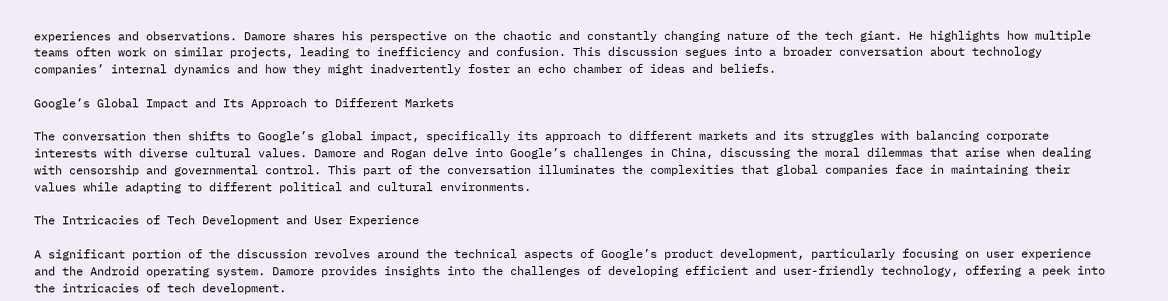experiences and observations. Damore shares his perspective on the chaotic and constantly changing nature of the tech giant. He highlights how multiple teams often work on similar projects, leading to inefficiency and confusion. This discussion segues into a broader conversation about technology companies’ internal dynamics and how they might inadvertently foster an echo chamber of ideas and beliefs.

Google’s Global Impact and Its Approach to Different Markets

The conversation then shifts to Google’s global impact, specifically its approach to different markets and its struggles with balancing corporate interests with diverse cultural values. Damore and Rogan delve into Google’s challenges in China, discussing the moral dilemmas that arise when dealing with censorship and governmental control. This part of the conversation illuminates the complexities that global companies face in maintaining their values while adapting to different political and cultural environments.

The Intricacies of Tech Development and User Experience

A significant portion of the discussion revolves around the technical aspects of Google’s product development, particularly focusing on user experience and the Android operating system. Damore provides insights into the challenges of developing efficient and user-friendly technology, offering a peek into the intricacies of tech development.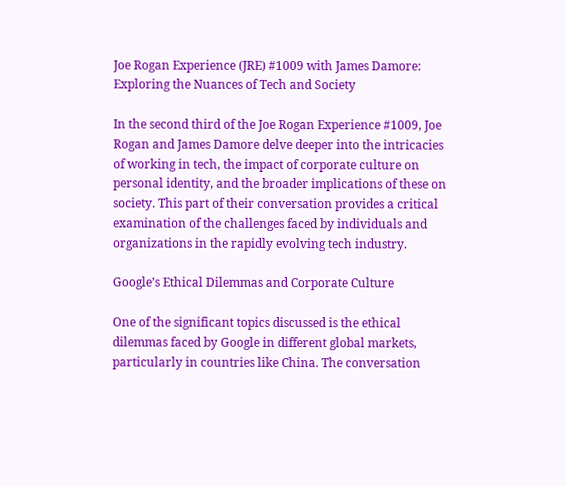Joe Rogan Experience (JRE) #1009 with James Damore: Exploring the Nuances of Tech and Society

In the second third of the Joe Rogan Experience #1009, Joe Rogan and James Damore delve deeper into the intricacies of working in tech, the impact of corporate culture on personal identity, and the broader implications of these on society. This part of their conversation provides a critical examination of the challenges faced by individuals and organizations in the rapidly evolving tech industry.

Google’s Ethical Dilemmas and Corporate Culture

One of the significant topics discussed is the ethical dilemmas faced by Google in different global markets, particularly in countries like China. The conversation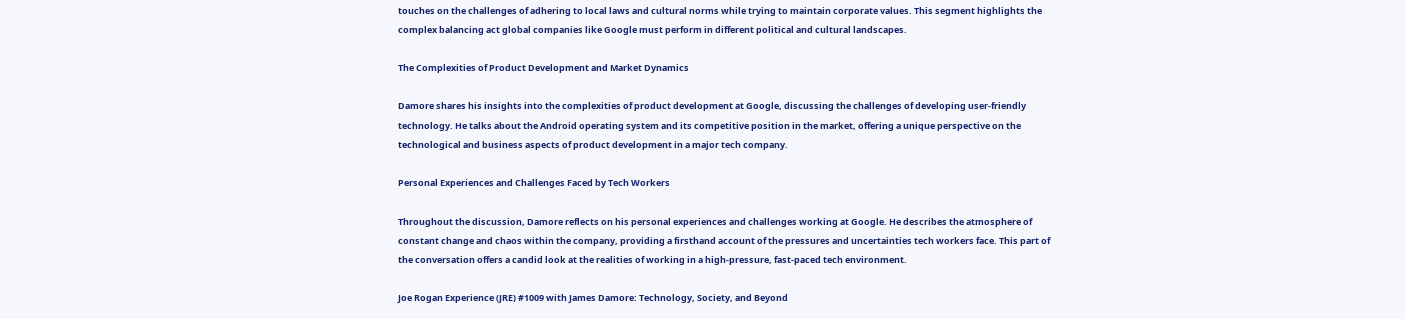touches on the challenges of adhering to local laws and cultural norms while trying to maintain corporate values. This segment highlights the complex balancing act global companies like Google must perform in different political and cultural landscapes.

The Complexities of Product Development and Market Dynamics

Damore shares his insights into the complexities of product development at Google, discussing the challenges of developing user-friendly technology. He talks about the Android operating system and its competitive position in the market, offering a unique perspective on the technological and business aspects of product development in a major tech company.

Personal Experiences and Challenges Faced by Tech Workers

Throughout the discussion, Damore reflects on his personal experiences and challenges working at Google. He describes the atmosphere of constant change and chaos within the company, providing a firsthand account of the pressures and uncertainties tech workers face. This part of the conversation offers a candid look at the realities of working in a high-pressure, fast-paced tech environment.

Joe Rogan Experience (JRE) #1009 with James Damore: Technology, Society, and Beyond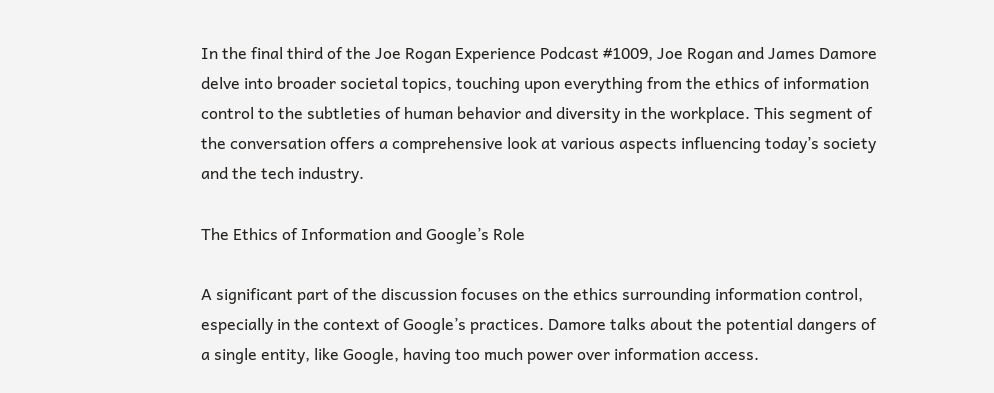In the final third of the Joe Rogan Experience Podcast #1009, Joe Rogan and James Damore delve into broader societal topics, touching upon everything from the ethics of information control to the subtleties of human behavior and diversity in the workplace. This segment of the conversation offers a comprehensive look at various aspects influencing today’s society and the tech industry.

The Ethics of Information and Google’s Role

A significant part of the discussion focuses on the ethics surrounding information control, especially in the context of Google’s practices. Damore talks about the potential dangers of a single entity, like Google, having too much power over information access.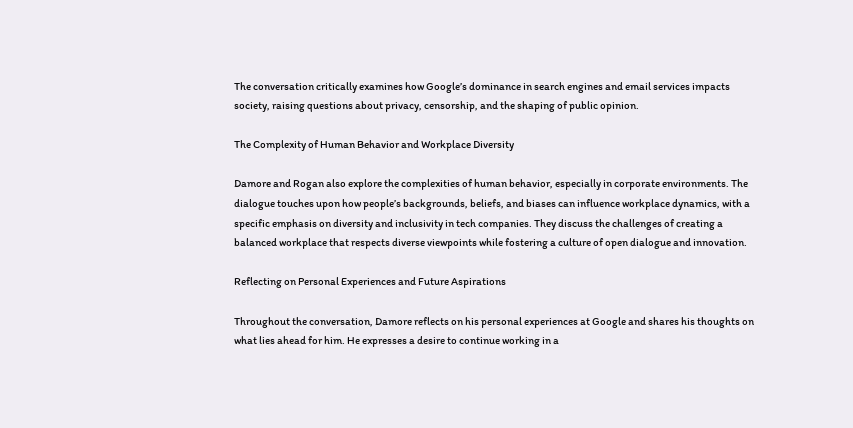The conversation critically examines how Google’s dominance in search engines and email services impacts society, raising questions about privacy, censorship, and the shaping of public opinion.

The Complexity of Human Behavior and Workplace Diversity

Damore and Rogan also explore the complexities of human behavior, especially in corporate environments. The dialogue touches upon how people’s backgrounds, beliefs, and biases can influence workplace dynamics, with a specific emphasis on diversity and inclusivity in tech companies. They discuss the challenges of creating a balanced workplace that respects diverse viewpoints while fostering a culture of open dialogue and innovation.

Reflecting on Personal Experiences and Future Aspirations

Throughout the conversation, Damore reflects on his personal experiences at Google and shares his thoughts on what lies ahead for him. He expresses a desire to continue working in a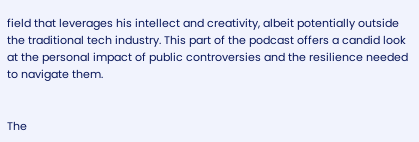field that leverages his intellect and creativity, albeit potentially outside the traditional tech industry. This part of the podcast offers a candid look at the personal impact of public controversies and the resilience needed to navigate them.


The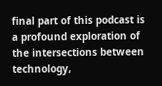final part of this podcast is a profound exploration of the intersections between technology,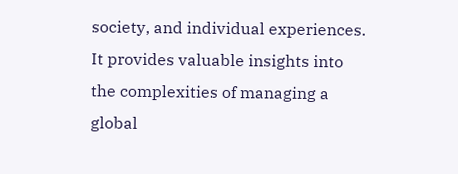society, and individual experiences. It provides valuable insights into the complexities of managing a global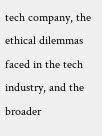tech company, the ethical dilemmas faced in the tech industry, and the broader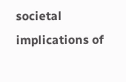societal implications of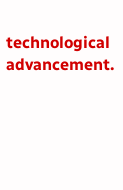technological advancement.